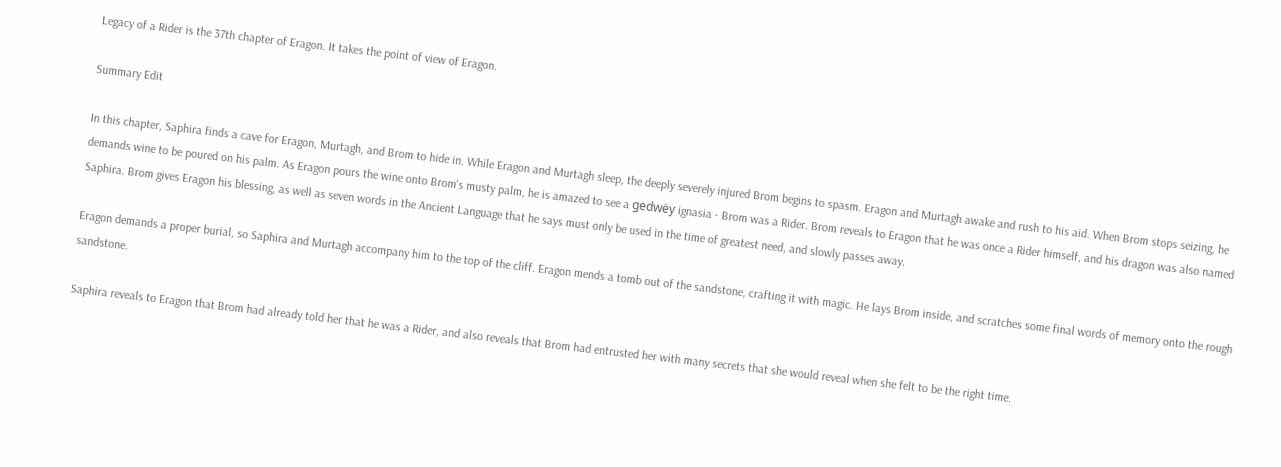Legacy of a Rider is the 37th chapter of Eragon. It takes the point of view of Eragon.

Summary Edit

In this chapter, Saphira finds a cave for Eragon, Murtagh, and Brom to hide in. While Eragon and Murtagh sleep, the deeply severely injured Brom begins to spasm. Eragon and Murtagh awake and rush to his aid. When Brom stops seizing, he demands wine to be poured on his palm. As Eragon pours the wine onto Brom's musty palm, he is amazed to see a gedwëy ignasia - Brom was a Rider. Brom reveals to Eragon that he was once a Rider himself, and his dragon was also named Saphira. Brom gives Eragon his blessing, as well as seven words in the Ancient Language that he says must only be used in the time of greatest need, and slowly passes away.

Eragon demands a proper burial, so Saphira and Murtagh accompany him to the top of the cliff. Eragon mends a tomb out of the sandstone, crafting it with magic. He lays Brom inside, and scratches some final words of memory onto the rough sandstone.

Saphira reveals to Eragon that Brom had already told her that he was a Rider, and also reveals that Brom had entrusted her with many secrets that she would reveal when she felt to be the right time.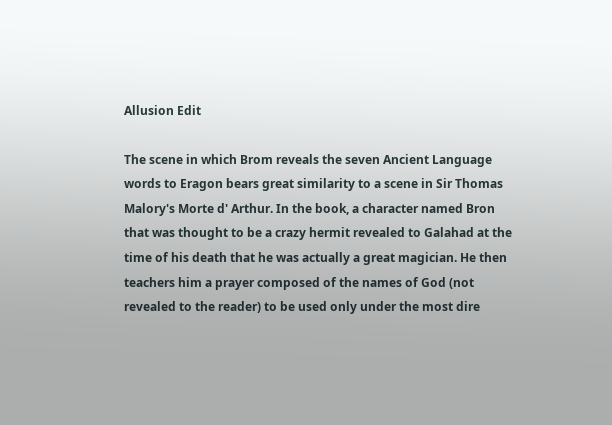Allusion Edit

The scene in which Brom reveals the seven Ancient Language words to Eragon bears great similarity to a scene in Sir Thomas Malory's Morte d' Arthur. In the book, a character named Bron that was thought to be a crazy hermit revealed to Galahad at the time of his death that he was actually a great magician. He then teachers him a prayer composed of the names of God (not revealed to the reader) to be used only under the most dire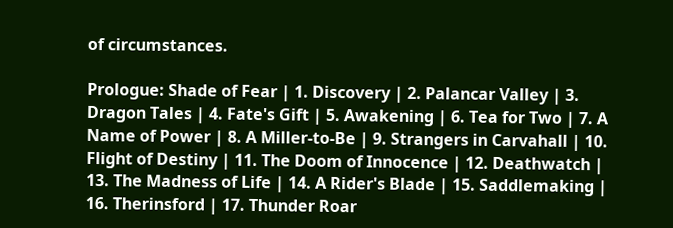of circumstances.

Prologue: Shade of Fear | 1. Discovery | 2. Palancar Valley | 3. Dragon Tales | 4. Fate's Gift | 5. Awakening | 6. Tea for Two | 7. A Name of Power | 8. A Miller-to-Be | 9. Strangers in Carvahall | 10. Flight of Destiny | 11. The Doom of Innocence | 12. Deathwatch | 13. The Madness of Life | 14. A Rider's Blade | 15. Saddlemaking | 16. Therinsford | 17. Thunder Roar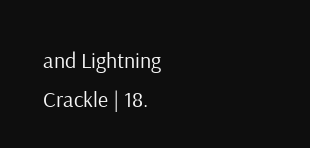and Lightning Crackle | 18.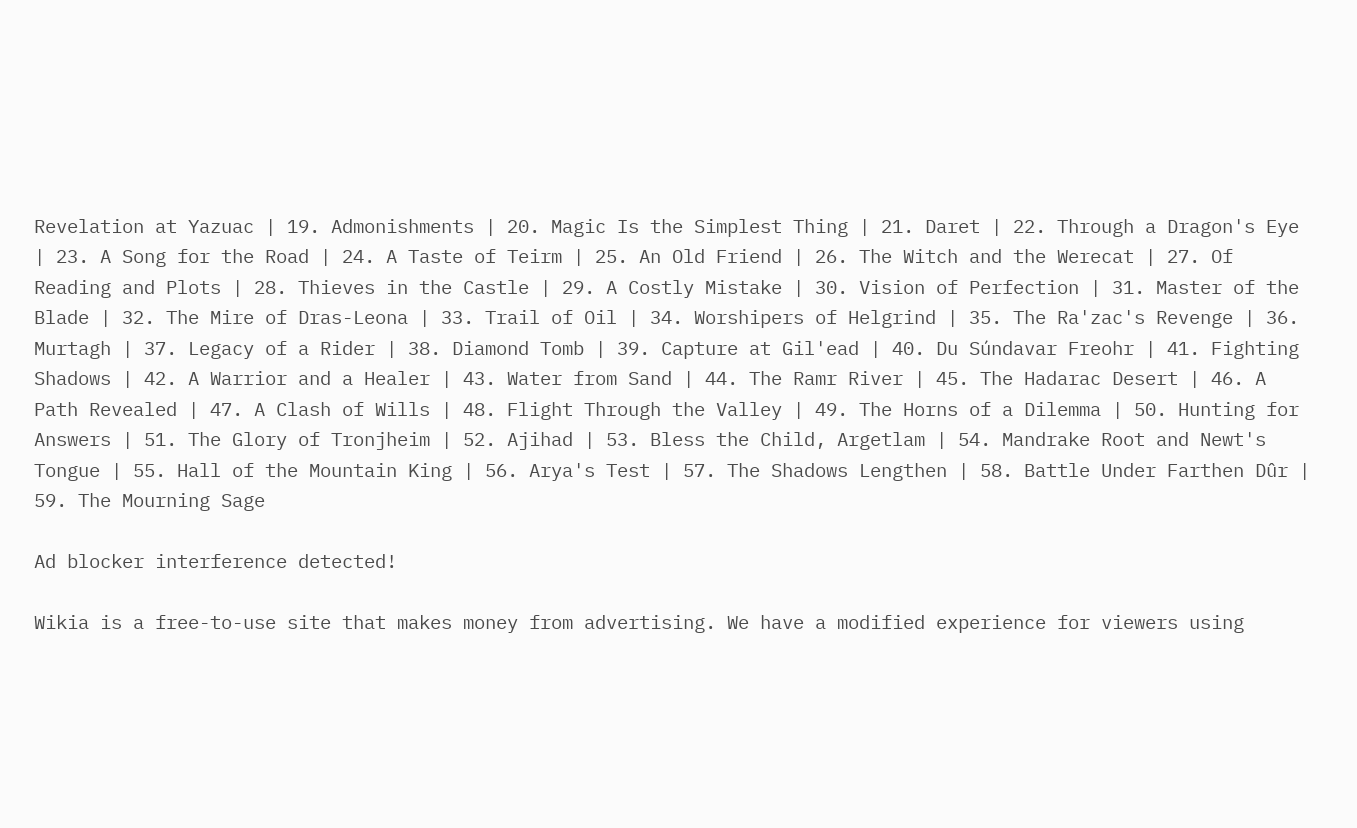Revelation at Yazuac | 19. Admonishments | 20. Magic Is the Simplest Thing | 21. Daret | 22. Through a Dragon's Eye | 23. A Song for the Road | 24. A Taste of Teirm | 25. An Old Friend | 26. The Witch and the Werecat | 27. Of Reading and Plots | 28. Thieves in the Castle | 29. A Costly Mistake | 30. Vision of Perfection | 31. Master of the Blade | 32. The Mire of Dras-Leona | 33. Trail of Oil | 34. Worshipers of Helgrind | 35. The Ra'zac's Revenge | 36. Murtagh | 37. Legacy of a Rider | 38. Diamond Tomb | 39. Capture at Gil'ead | 40. Du Súndavar Freohr | 41. Fighting Shadows | 42. A Warrior and a Healer | 43. Water from Sand | 44. The Ramr River | 45. The Hadarac Desert | 46. A Path Revealed | 47. A Clash of Wills | 48. Flight Through the Valley | 49. The Horns of a Dilemma | 50. Hunting for Answers | 51. The Glory of Tronjheim | 52. Ajihad | 53. Bless the Child, Argetlam | 54. Mandrake Root and Newt's Tongue | 55. Hall of the Mountain King | 56. Arya's Test | 57. The Shadows Lengthen | 58. Battle Under Farthen Dûr | 59. The Mourning Sage

Ad blocker interference detected!

Wikia is a free-to-use site that makes money from advertising. We have a modified experience for viewers using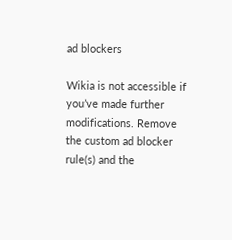ad blockers

Wikia is not accessible if you’ve made further modifications. Remove the custom ad blocker rule(s) and the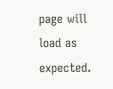page will load as expected.